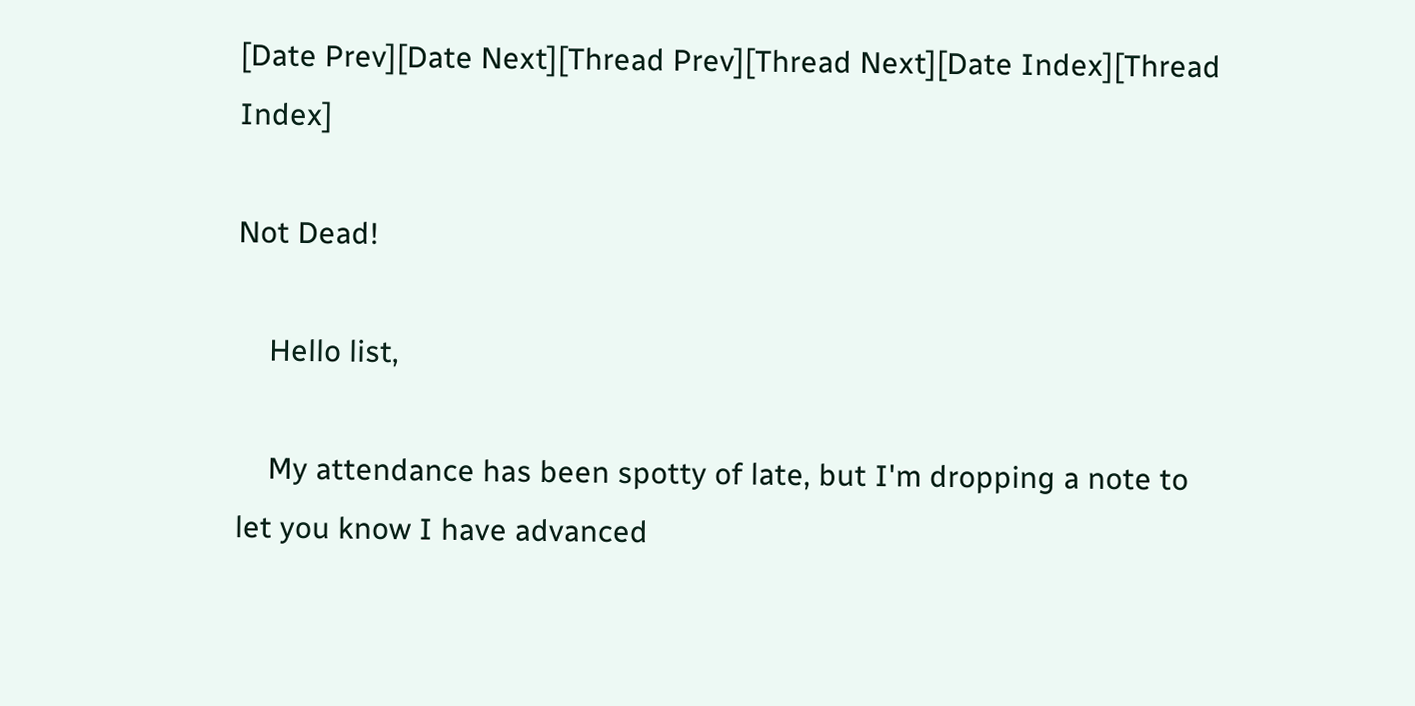[Date Prev][Date Next][Thread Prev][Thread Next][Date Index][Thread Index]

Not Dead!

    Hello list,

    My attendance has been spotty of late, but I'm dropping a note to
let you know I have advanced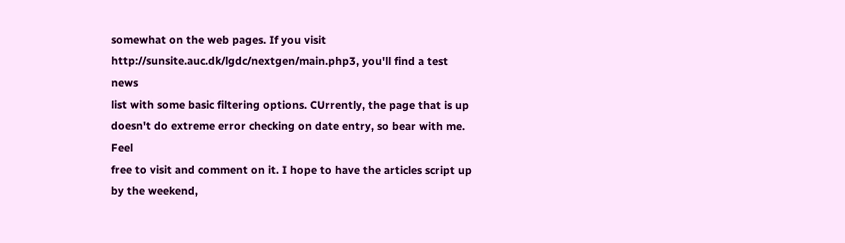somewhat on the web pages. If you visit
http://sunsite.auc.dk/lgdc/nextgen/main.php3, you'll find a test news
list with some basic filtering options. CUrrently, the page that is up
doesn't do extreme error checking on date entry, so bear with me. Feel
free to visit and comment on it. I hope to have the articles script up
by the weekend,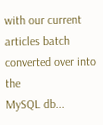with our current articles batch converted over into the
MySQL db...